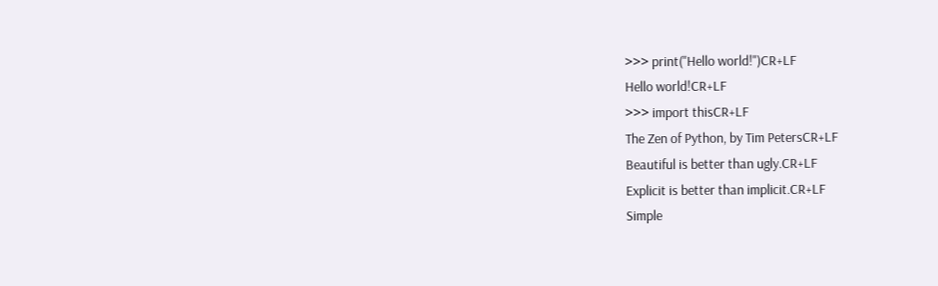>>> print("Hello world!")CR+LF
Hello world!CR+LF
>>> import thisCR+LF
The Zen of Python, by Tim PetersCR+LF
Beautiful is better than ugly.CR+LF
Explicit is better than implicit.CR+LF
Simple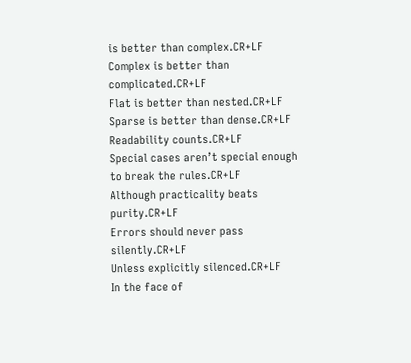is better than complex.CR+LF
Complex is better than complicated.CR+LF
Flat is better than nested.CR+LF
Sparse is better than dense.CR+LF
Readability counts.CR+LF
Special cases aren’t special enough to break the rules.CR+LF
Although practicality beats purity.CR+LF
Errors should never pass silently.CR+LF
Unless explicitly silenced.CR+LF
In the face of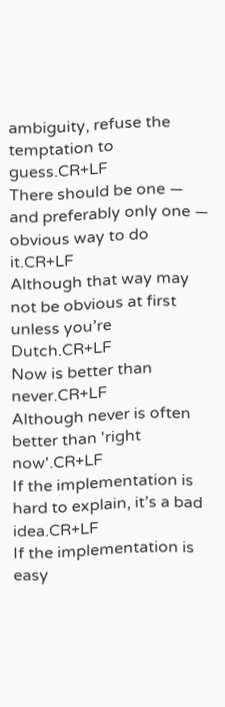ambiguity, refuse the temptation to guess.CR+LF
There should be one — and preferably only one — obvious way to do it.CR+LF
Although that way may not be obvious at first unless you’re Dutch.CR+LF
Now is better than never.CR+LF
Although never is often better than 'right now'.CR+LF
If the implementation is hard to explain, it’s a bad idea.CR+LF
If the implementation is easy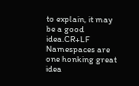to explain, it may be a good idea.CR+LF
Namespaces are one honking great idea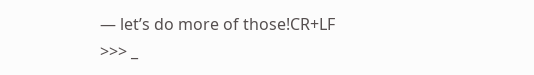— let’s do more of those!CR+LF
>>> _